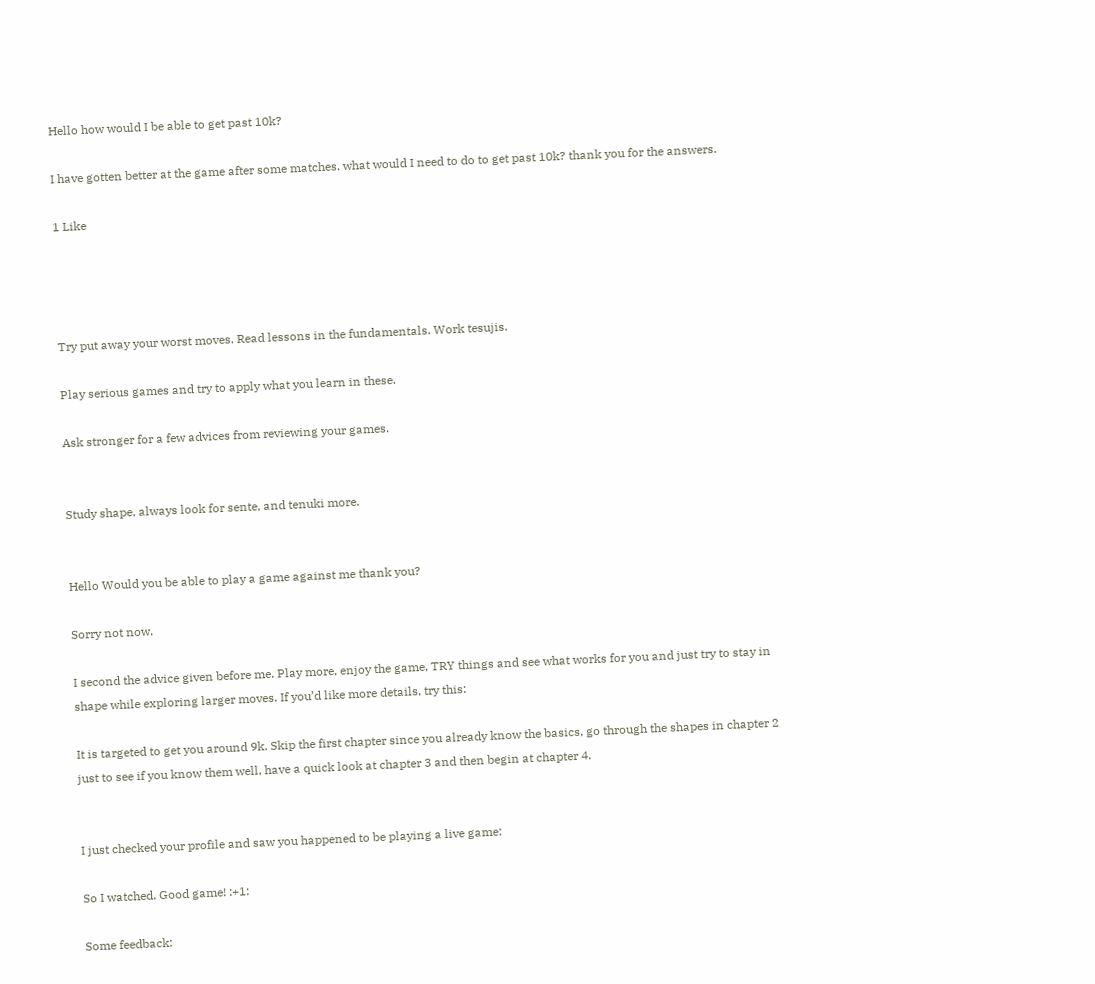Hello how would I be able to get past 10k?

I have gotten better at the game after some matches. what would I need to do to get past 10k? thank you for the answers.

1 Like




Try put away your worst moves. Read lessons in the fundamentals. Work tesujis.

Play serious games and try to apply what you learn in these.

Ask stronger for a few advices from reviewing your games.


Study shape, always look for sente, and tenuki more.


Hello Would you be able to play a game against me thank you?

Sorry not now.

I second the advice given before me. Play more, enjoy the game, TRY things and see what works for you and just try to stay in shape while exploring larger moves. If you’d like more details, try this:

It is targeted to get you around 9k. Skip the first chapter since you already know the basics, go through the shapes in chapter 2 just to see if you know them well, have a quick look at chapter 3 and then begin at chapter 4.


I just checked your profile and saw you happened to be playing a live game:

So I watched. Good game! :+1:

Some feedback: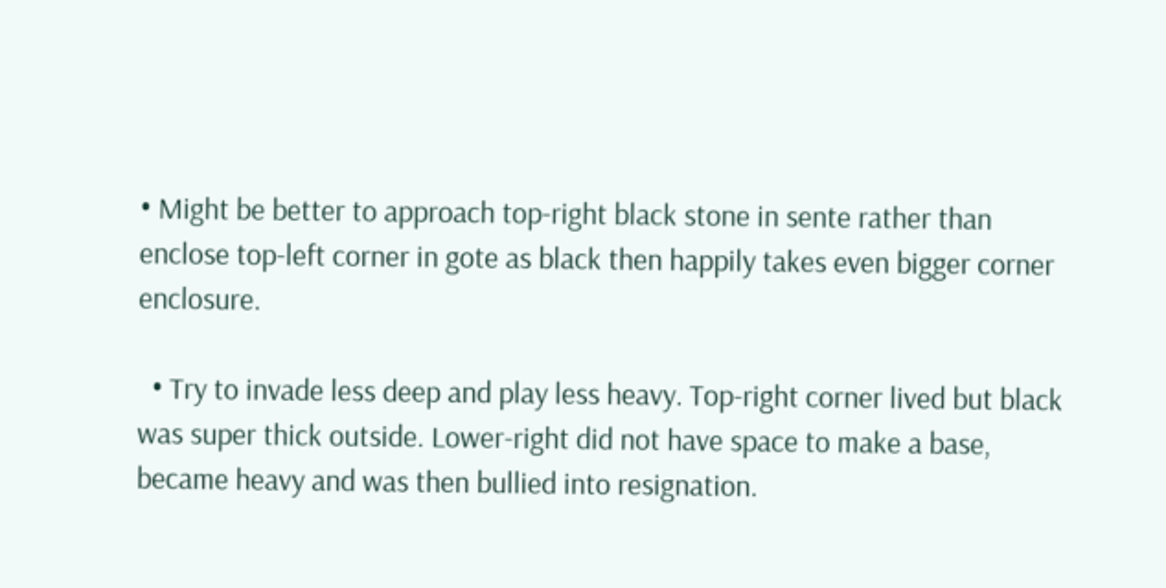• Might be better to approach top-right black stone in sente rather than enclose top-left corner in gote as black then happily takes even bigger corner enclosure.

  • Try to invade less deep and play less heavy. Top-right corner lived but black was super thick outside. Lower-right did not have space to make a base, became heavy and was then bullied into resignation.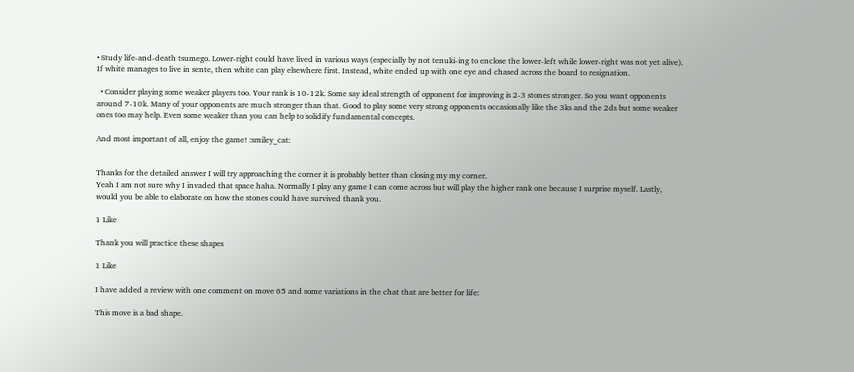• Study life-and-death tsumego. Lower-right could have lived in various ways (especially by not tenuki-ing to enclose the lower-left while lower-right was not yet alive). If white manages to live in sente, then white can play elsewhere first. Instead, white ended up with one eye and chased across the board to resignation.

  • Consider playing some weaker players too. Your rank is 10-12k. Some say ideal strength of opponent for improving is 2-3 stones stronger. So you want opponents around 7-10k. Many of your opponents are much stronger than that. Good to play some very strong opponents occasionally like the 3ks and the 2ds but some weaker ones too may help. Even some weaker than you can help to solidify fundamental concepts.

And most important of all, enjoy the game! :smiley_cat:


Thanks for the detailed answer I will try approaching the corner it is probably better than closing my my corner.
Yeah I am not sure why I invaded that space haha. Normally I play any game I can come across but will play the higher rank one because I surprise myself. Lastly, would you be able to elaborate on how the stones could have survived thank you.

1 Like

Thank you will practice these shapes

1 Like

I have added a review with one comment on move 65 and some variations in the chat that are better for life:

This move is a bad shape.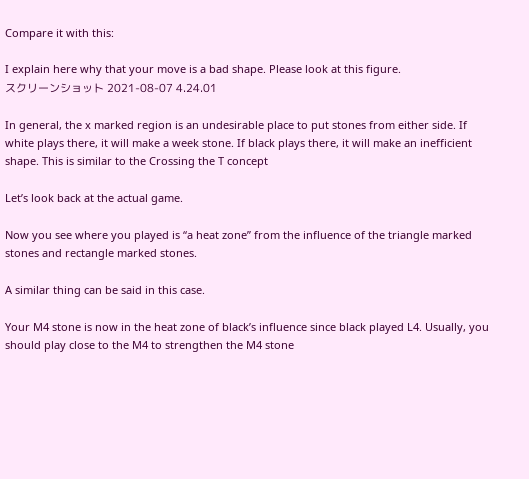Compare it with this:

I explain here why that your move is a bad shape. Please look at this figure.
スクリーンショット 2021-08-07 4.24.01

In general, the x marked region is an undesirable place to put stones from either side. If white plays there, it will make a week stone. If black plays there, it will make an inefficient shape. This is similar to the Crossing the T concept

Let’s look back at the actual game.

Now you see where you played is “a heat zone” from the influence of the triangle marked stones and rectangle marked stones.

A similar thing can be said in this case.

Your M4 stone is now in the heat zone of black’s influence since black played L4. Usually, you should play close to the M4 to strengthen the M4 stone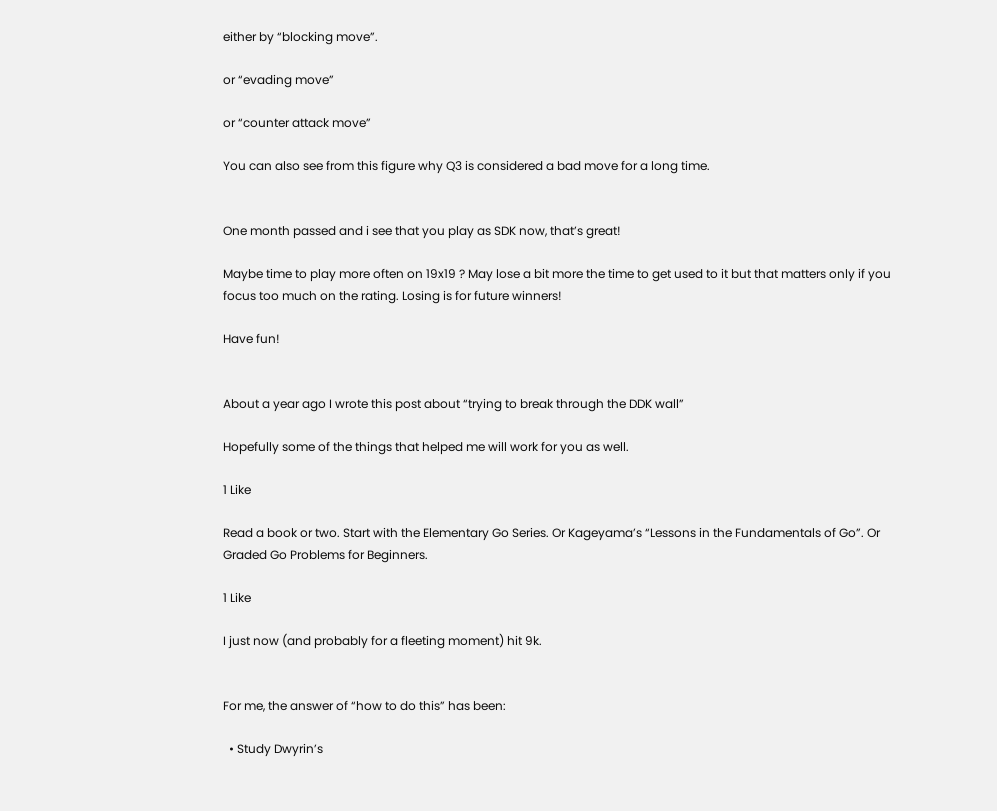either by “blocking move”.

or “evading move”

or “counter attack move”

You can also see from this figure why Q3 is considered a bad move for a long time.


One month passed and i see that you play as SDK now, that’s great!

Maybe time to play more often on 19x19 ? May lose a bit more the time to get used to it but that matters only if you focus too much on the rating. Losing is for future winners!

Have fun!


About a year ago I wrote this post about “trying to break through the DDK wall”

Hopefully some of the things that helped me will work for you as well.

1 Like

Read a book or two. Start with the Elementary Go Series. Or Kageyama’s “Lessons in the Fundamentals of Go”. Or Graded Go Problems for Beginners.

1 Like

I just now (and probably for a fleeting moment) hit 9k.


For me, the answer of “how to do this” has been:

  • Study Dwyrin’s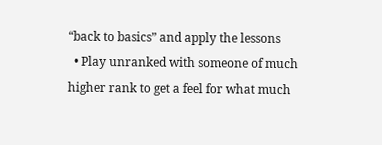“back to basics” and apply the lessons
  • Play unranked with someone of much higher rank to get a feel for what much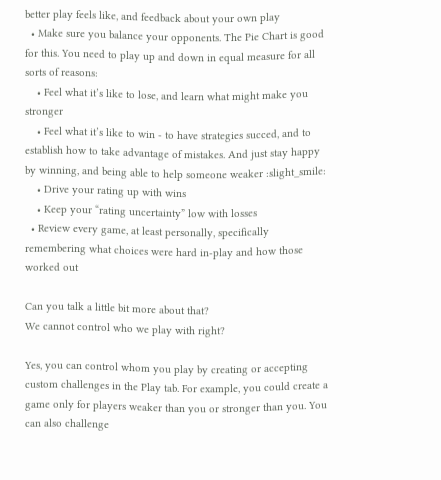better play feels like, and feedback about your own play
  • Make sure you balance your opponents. The Pie Chart is good for this. You need to play up and down in equal measure for all sorts of reasons:
    • Feel what it’s like to lose, and learn what might make you stronger
    • Feel what it’s like to win - to have strategies succed, and to establish how to take advantage of mistakes. And just stay happy by winning, and being able to help someone weaker :slight_smile:
    • Drive your rating up with wins
    • Keep your “rating uncertainty” low with losses
  • Review every game, at least personally, specifically remembering what choices were hard in-play and how those worked out

Can you talk a little bit more about that?
We cannot control who we play with right?

Yes, you can control whom you play by creating or accepting custom challenges in the Play tab. For example, you could create a game only for players weaker than you or stronger than you. You can also challenge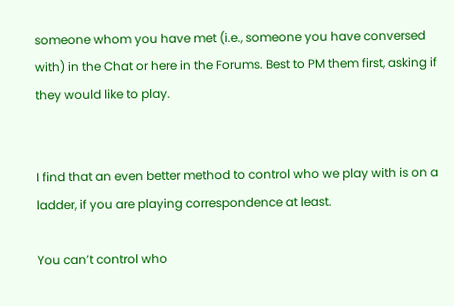someone whom you have met (i.e., someone you have conversed with) in the Chat or here in the Forums. Best to PM them first, asking if they would like to play.


I find that an even better method to control who we play with is on a ladder, if you are playing correspondence at least.

You can’t control who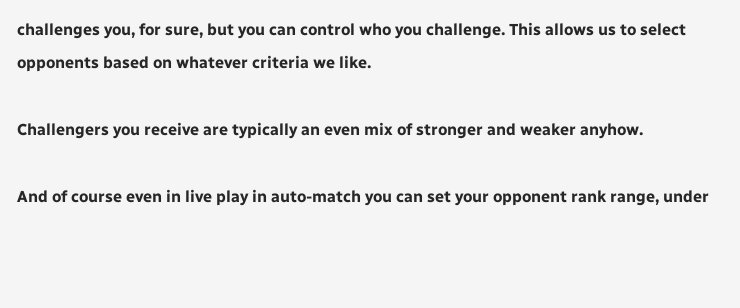challenges you, for sure, but you can control who you challenge. This allows us to select opponents based on whatever criteria we like.

Challengers you receive are typically an even mix of stronger and weaker anyhow.

And of course even in live play in auto-match you can set your opponent rank range, under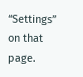“Settings” on that page.